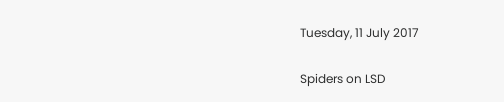Tuesday, 11 July 2017

Spiders on LSD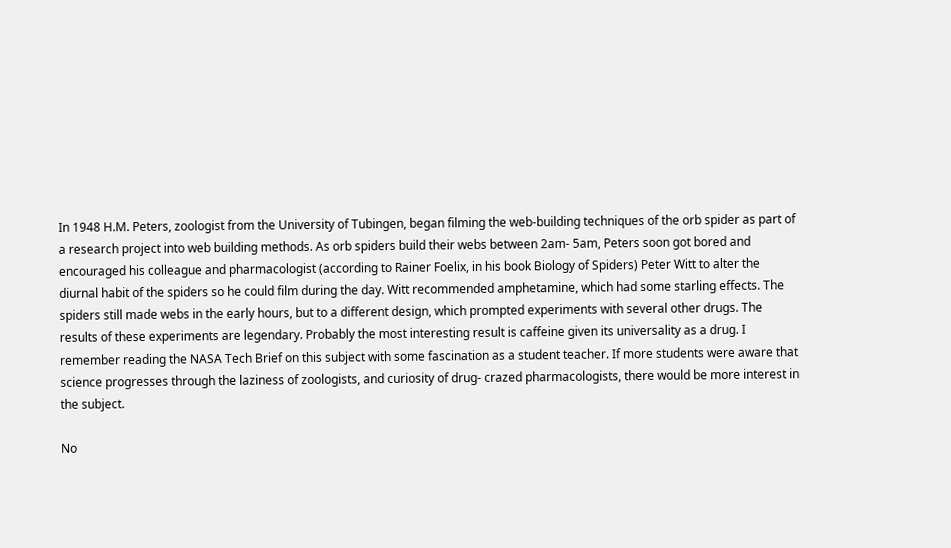In 1948 H.M. Peters, zoologist from the University of Tubingen, began filming the web-building techniques of the orb spider as part of a research project into web building methods. As orb spiders build their webs between 2am- 5am, Peters soon got bored and encouraged his colleague and pharmacologist (according to Rainer Foelix, in his book Biology of Spiders) Peter Witt to alter the diurnal habit of the spiders so he could film during the day. Witt recommended amphetamine, which had some starling effects. The spiders still made webs in the early hours, but to a different design, which prompted experiments with several other drugs. The results of these experiments are legendary. Probably the most interesting result is caffeine given its universality as a drug. I remember reading the NASA Tech Brief on this subject with some fascination as a student teacher. If more students were aware that science progresses through the laziness of zoologists, and curiosity of drug- crazed pharmacologists, there would be more interest in the subject.

No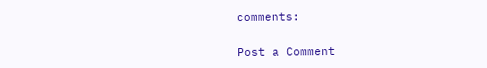comments:

Post a Comment